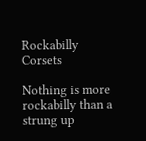Rockabilly Corsets

Nothing is more rockabilly than a strung up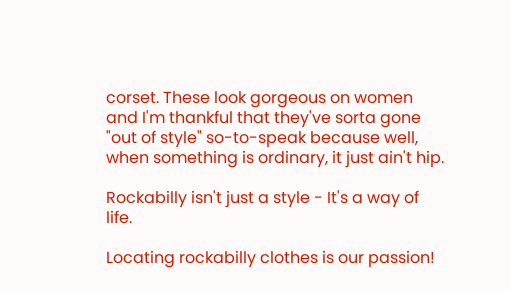corset. These look gorgeous on women and I'm thankful that they've sorta gone "out of style" so-to-speak because well, when something is ordinary, it just ain't hip.

Rockabilly isn't just a style - It's a way of life.

Locating rockabilly clothes is our passion!